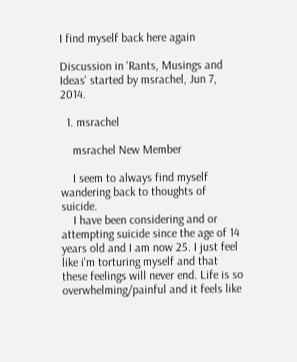I find myself back here again

Discussion in 'Rants, Musings and Ideas' started by msrachel, Jun 7, 2014.

  1. msrachel

    msrachel New Member

    I seem to always find myself wandering back to thoughts of suicide.
    I have been considering and or attempting suicide since the age of 14 years old and I am now 25. I just feel like i'm torturing myself and that these feelings will never end. Life is so overwhelming/painful and it feels like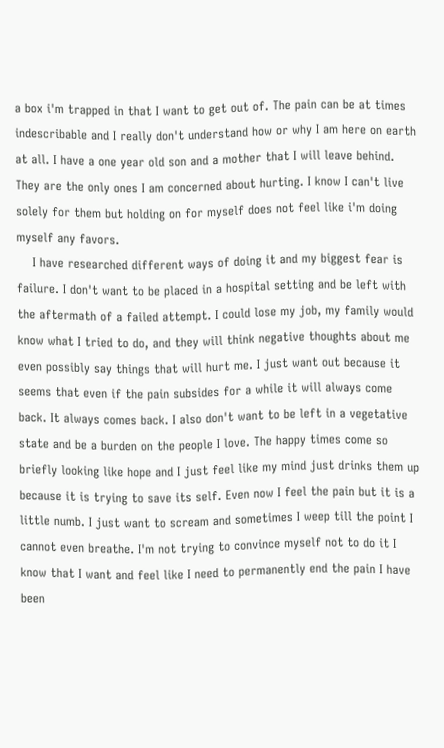a box i'm trapped in that I want to get out of. The pain can be at times indescribable and I really don't understand how or why I am here on earth at all. I have a one year old son and a mother that I will leave behind. They are the only ones I am concerned about hurting. I know I can't live solely for them but holding on for myself does not feel like i'm doing myself any favors.
    I have researched different ways of doing it and my biggest fear is failure. I don't want to be placed in a hospital setting and be left with the aftermath of a failed attempt. I could lose my job, my family would know what I tried to do, and they will think negative thoughts about me even possibly say things that will hurt me. I just want out because it seems that even if the pain subsides for a while it will always come back. It always comes back. I also don't want to be left in a vegetative state and be a burden on the people I love. The happy times come so briefly looking like hope and I just feel like my mind just drinks them up because it is trying to save its self. Even now I feel the pain but it is a little numb. I just want to scream and sometimes I weep till the point I cannot even breathe. I'm not trying to convince myself not to do it I know that I want and feel like I need to permanently end the pain I have been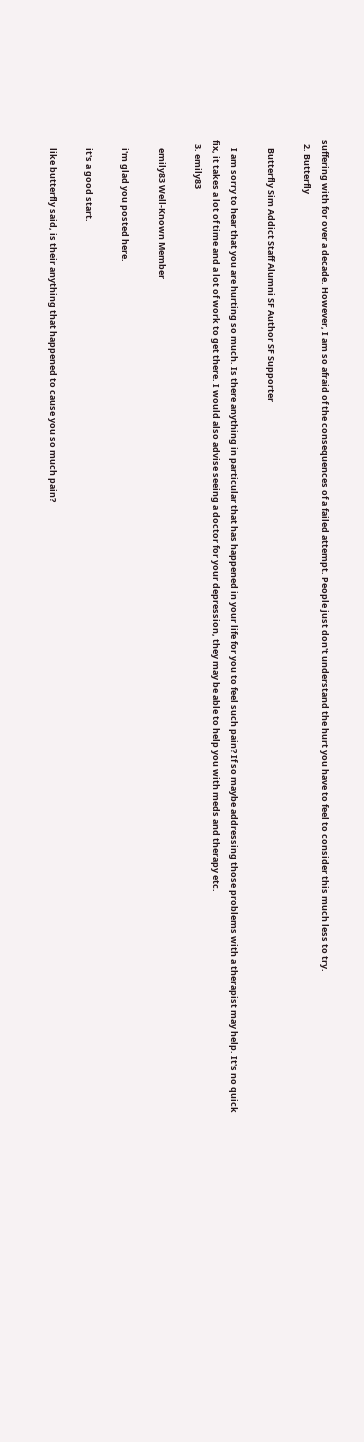suffering with for over a decade. However, I am so afraid of the consequences of a failed attempt. People just don't understand the hurt you have to feel to consider this much less to try.
  2. Butterfly

    Butterfly Sim Addict Staff Alumni SF Author SF Supporter

    I am sorry to hear that you are hurting so much. Is there anything in particular that has happened in your life for you to feel such pain? If so maybe addressing those problems with a therapist may help. It's no quick fix, it takes a lot of time and a lot of work to get there. I would also advise seeing a doctor for your depression, they may be able to help you with meds and therapy etc.
  3. emily83

    emily83 Well-Known Member

    i'm glad you posted here.

    it's a good start.

    like butterfly said, is their anything that happened to cause you so much pain?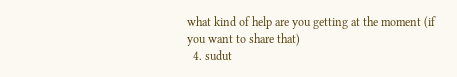what kind of help are you getting at the moment (if you want to share that)
  4. sudut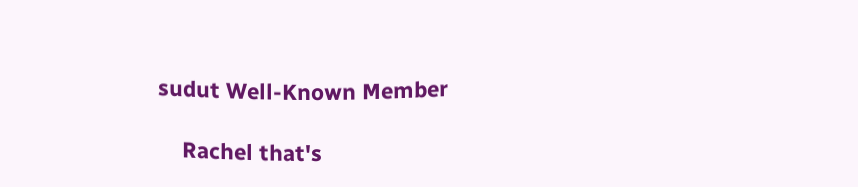sudut Well-Known Member

    Rachel that's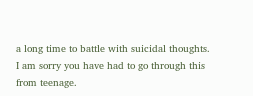a long time to battle with suicidal thoughts. I am sorry you have had to go through this from teenage.